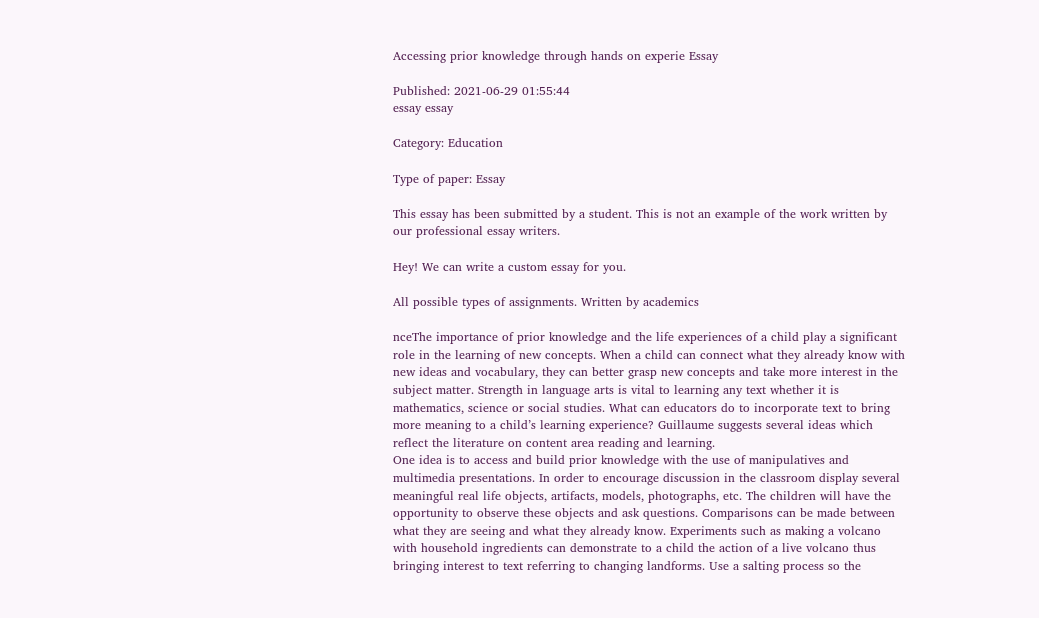Accessing prior knowledge through hands on experie Essay

Published: 2021-06-29 01:55:44
essay essay

Category: Education

Type of paper: Essay

This essay has been submitted by a student. This is not an example of the work written by our professional essay writers.

Hey! We can write a custom essay for you.

All possible types of assignments. Written by academics

nceThe importance of prior knowledge and the life experiences of a child play a significant role in the learning of new concepts. When a child can connect what they already know with new ideas and vocabulary, they can better grasp new concepts and take more interest in the subject matter. Strength in language arts is vital to learning any text whether it is mathematics, science or social studies. What can educators do to incorporate text to bring more meaning to a child’s learning experience? Guillaume suggests several ideas which reflect the literature on content area reading and learning.
One idea is to access and build prior knowledge with the use of manipulatives and multimedia presentations. In order to encourage discussion in the classroom display several meaningful real life objects, artifacts, models, photographs, etc. The children will have the opportunity to observe these objects and ask questions. Comparisons can be made between what they are seeing and what they already know. Experiments such as making a volcano with household ingredients can demonstrate to a child the action of a live volcano thus bringing interest to text referring to changing landforms. Use a salting process so the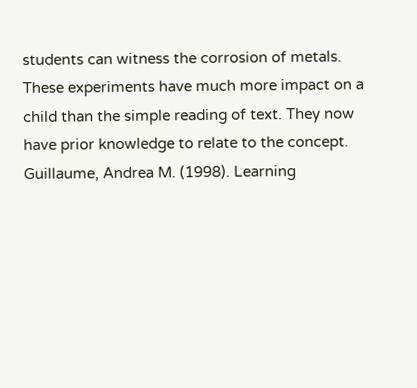students can witness the corrosion of metals.
These experiments have much more impact on a child than the simple reading of text. They now have prior knowledge to relate to the concept. Guillaume, Andrea M. (1998). Learning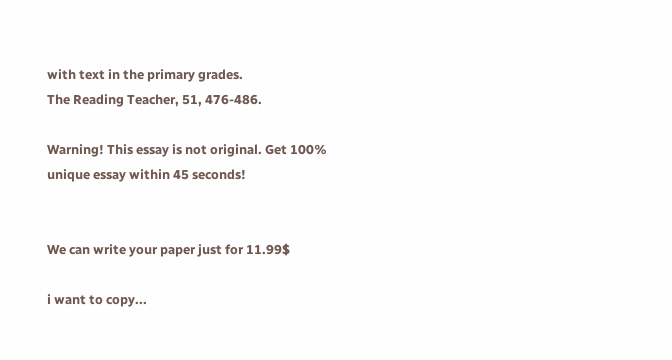with text in the primary grades.
The Reading Teacher, 51, 476-486.

Warning! This essay is not original. Get 100% unique essay within 45 seconds!


We can write your paper just for 11.99$

i want to copy...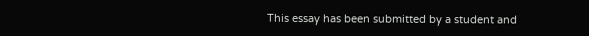This essay has been submitted by a student and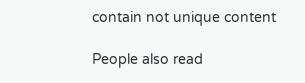contain not unique content

People also read